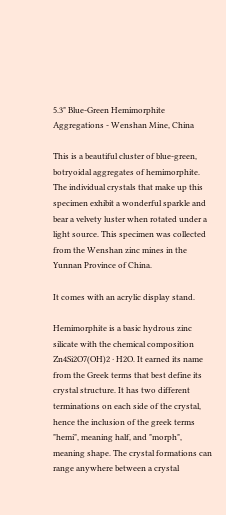5.3" Blue-Green Hemimorphite Aggregations - Wenshan Mine, China

This is a beautiful cluster of blue-green, botryoidal aggregates of hemimorphite. The individual crystals that make up this specimen exhibit a wonderful sparkle and bear a velvety luster when rotated under a light source. This specimen was collected from the Wenshan zinc mines in the Yunnan Province of China.

It comes with an acrylic display stand.

Hemimorphite is a basic hydrous zinc silicate with the chemical composition Zn4Si2O7(OH)2 · H2O. It earned its name from the Greek terms that best define its crystal structure. It has two different terminations on each side of the crystal, hence the inclusion of the greek terms "hemi", meaning half, and "morph", meaning shape. The crystal formations can range anywhere between a crystal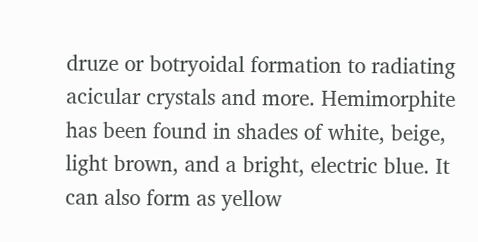druze or botryoidal formation to radiating acicular crystals and more. Hemimorphite has been found in shades of white, beige, light brown, and a bright, electric blue. It can also form as yellow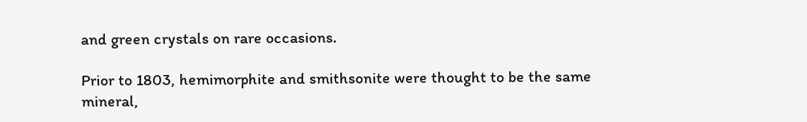and green crystals on rare occasions.

Prior to 1803, hemimorphite and smithsonite were thought to be the same mineral,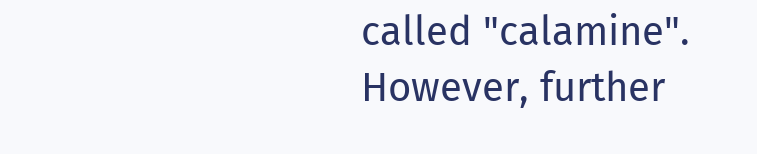called "calamine". However, further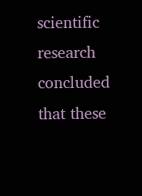scientific research concluded that these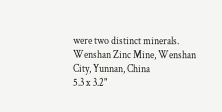were two distinct minerals.
Wenshan Zinc Mine, Wenshan City, Yunnan, China
5.3 x 3.2"